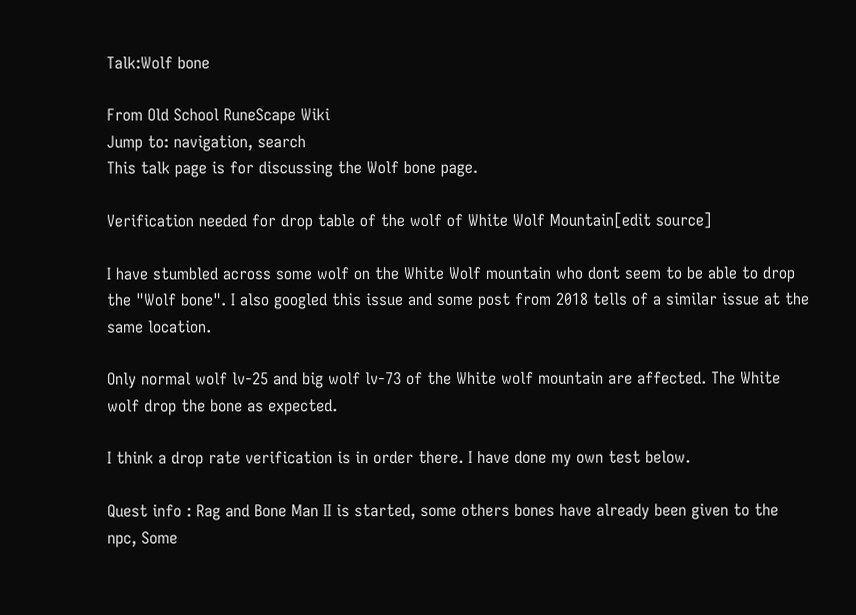Talk:Wolf bone

From Old School RuneScape Wiki
Jump to: navigation, search
This talk page is for discussing the Wolf bone page.

Verification needed for drop table of the wolf of White Wolf Mountain[edit source]

I have stumbled across some wolf on the White Wolf mountain who dont seem to be able to drop the "Wolf bone". I also googled this issue and some post from 2018 tells of a similar issue at the same location.

Only normal wolf lv-25 and big wolf lv-73 of the White wolf mountain are affected. The White wolf drop the bone as expected.

I think a drop rate verification is in order there. I have done my own test below.

Quest info : Rag and Bone Man II is started, some others bones have already been given to the npc, Some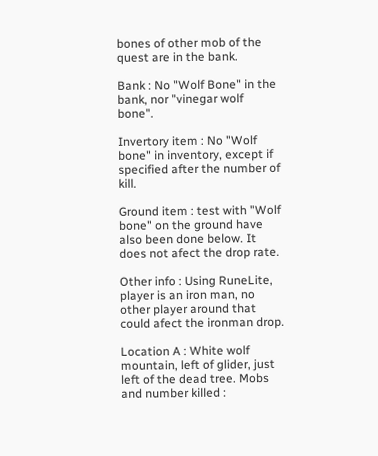bones of other mob of the quest are in the bank.

Bank : No "Wolf Bone" in the bank, nor "vinegar wolf bone".

Invertory item : No "Wolf bone" in inventory, except if specified after the number of kill.

Ground item : test with "Wolf bone" on the ground have also been done below. It does not afect the drop rate.

Other info : Using RuneLite, player is an iron man, no other player around that could afect the ironman drop.

Location A : White wolf mountain, left of glider, just left of the dead tree. Mobs and number killed :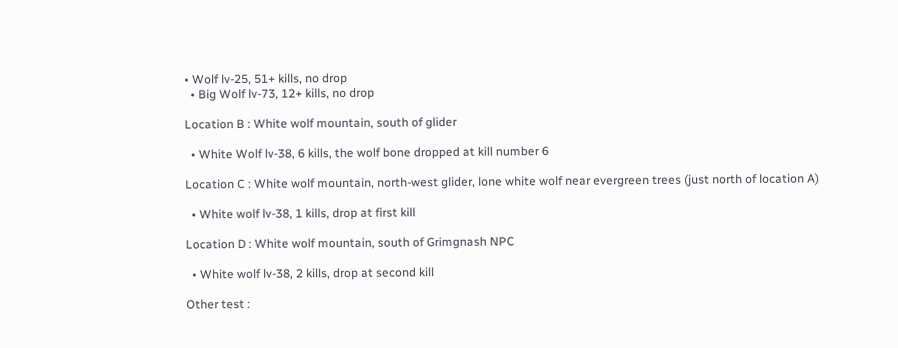• Wolf lv-25, 51+ kills, no drop
  • Big Wolf lv-73, 12+ kills, no drop

Location B : White wolf mountain, south of glider

  • White Wolf lv-38, 6 kills, the wolf bone dropped at kill number 6

Location C : White wolf mountain, north-west glider, lone white wolf near evergreen trees (just north of location A)

  • White wolf lv-38, 1 kills, drop at first kill

Location D : White wolf mountain, south of Grimgnash NPC

  • White wolf lv-38, 2 kills, drop at second kill

Other test :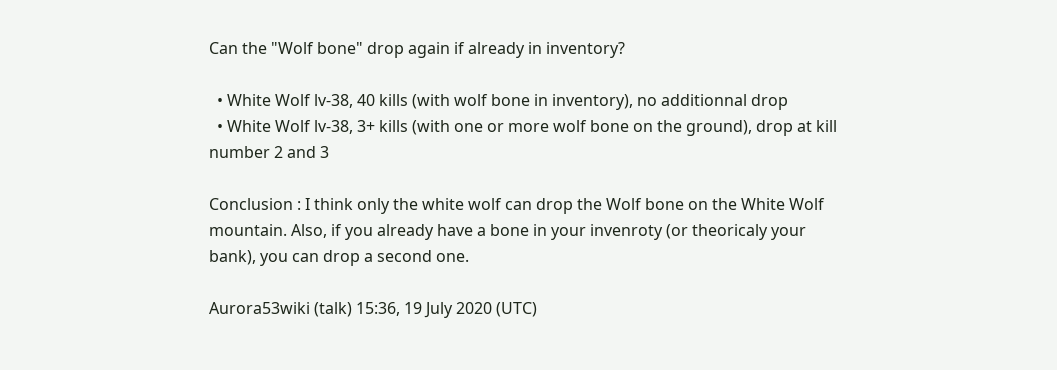Can the "Wolf bone" drop again if already in inventory?

  • White Wolf lv-38, 40 kills (with wolf bone in inventory), no additionnal drop
  • White Wolf lv-38, 3+ kills (with one or more wolf bone on the ground), drop at kill number 2 and 3

Conclusion : I think only the white wolf can drop the Wolf bone on the White Wolf mountain. Also, if you already have a bone in your invenroty (or theoricaly your bank), you can drop a second one.

Aurora53wiki (talk) 15:36, 19 July 2020 (UTC)